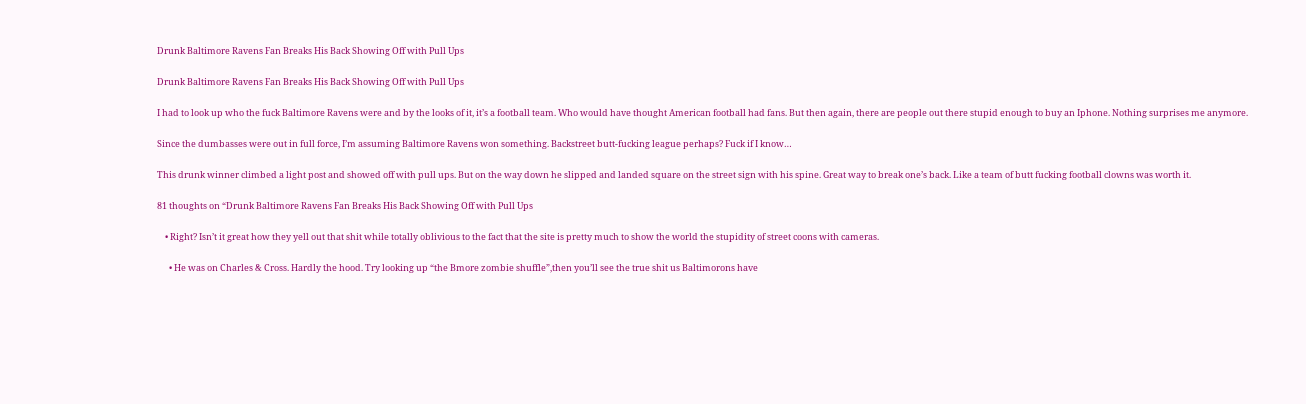Drunk Baltimore Ravens Fan Breaks His Back Showing Off with Pull Ups

Drunk Baltimore Ravens Fan Breaks His Back Showing Off with Pull Ups

I had to look up who the fuck Baltimore Ravens were and by the looks of it, it’s a football team. Who would have thought American football had fans. But then again, there are people out there stupid enough to buy an Iphone. Nothing surprises me anymore.

Since the dumbasses were out in full force, I’m assuming Baltimore Ravens won something. Backstreet butt-fucking league perhaps? Fuck if I know…

This drunk winner climbed a light post and showed off with pull ups. But on the way down he slipped and landed square on the street sign with his spine. Great way to break one’s back. Like a team of butt fucking football clowns was worth it.

81 thoughts on “Drunk Baltimore Ravens Fan Breaks His Back Showing Off with Pull Ups

    • Right? Isn’t it great how they yell out that shit while totally oblivious to the fact that the site is pretty much to show the world the stupidity of street coons with cameras.

      • He was on Charles & Cross. Hardly the hood. Try looking up “the Bmore zombie shuffle”,then you’ll see the true shit us Baltimorons have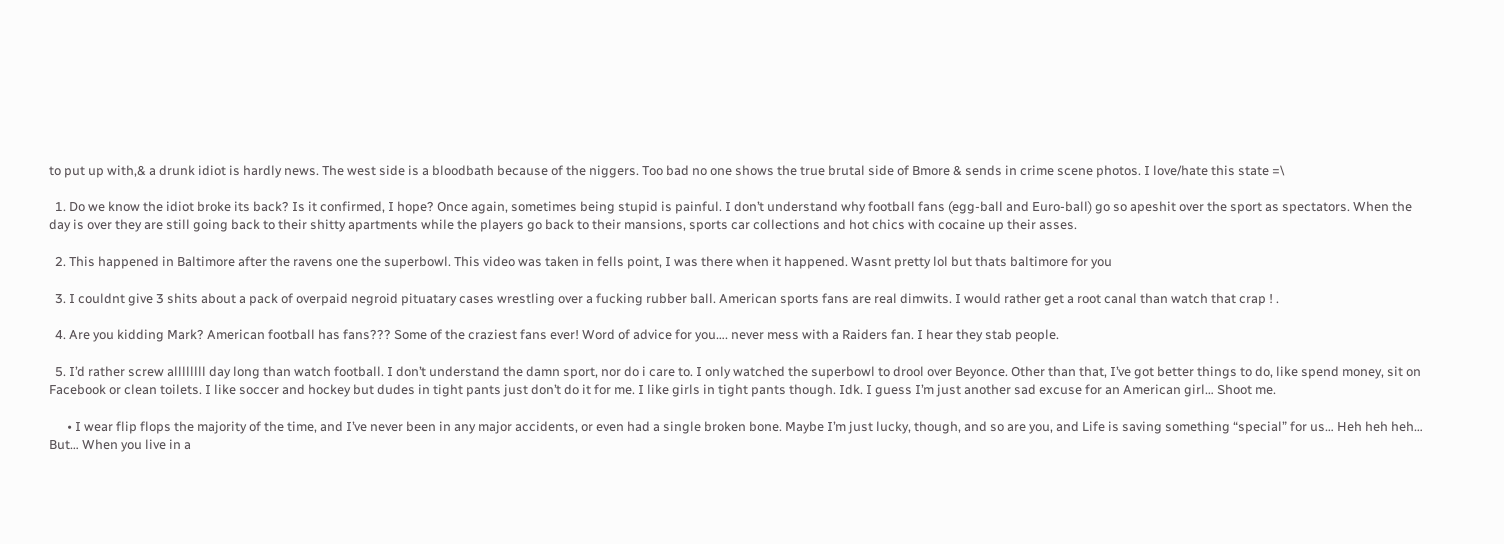to put up with,& a drunk idiot is hardly news. The west side is a bloodbath because of the niggers. Too bad no one shows the true brutal side of Bmore & sends in crime scene photos. I love/hate this state =\

  1. Do we know the idiot broke its back? Is it confirmed, I hope? Once again, sometimes being stupid is painful. I don’t understand why football fans (egg-ball and Euro-ball) go so apeshit over the sport as spectators. When the day is over they are still going back to their shitty apartments while the players go back to their mansions, sports car collections and hot chics with cocaine up their asses.

  2. This happened in Baltimore after the ravens one the superbowl. This video was taken in fells point, I was there when it happened. Wasnt pretty lol but thats baltimore for you

  3. I couldnt give 3 shits about a pack of overpaid negroid pituatary cases wrestling over a fucking rubber ball. American sports fans are real dimwits. I would rather get a root canal than watch that crap ! .

  4. Are you kidding Mark? American football has fans??? Some of the craziest fans ever! Word of advice for you…. never mess with a Raiders fan. I hear they stab people.

  5. I’d rather screw allllllll day long than watch football. I don’t understand the damn sport, nor do i care to. I only watched the superbowl to drool over Beyonce. Other than that, I’ve got better things to do, like spend money, sit on Facebook or clean toilets. I like soccer and hockey but dudes in tight pants just don’t do it for me. I like girls in tight pants though. Idk. I guess I’m just another sad excuse for an American girl… Shoot me.

      • I wear flip flops the majority of the time, and I’ve never been in any major accidents, or even had a single broken bone. Maybe I’m just lucky, though, and so are you, and Life is saving something “special” for us… Heh heh heh… But… When you live in a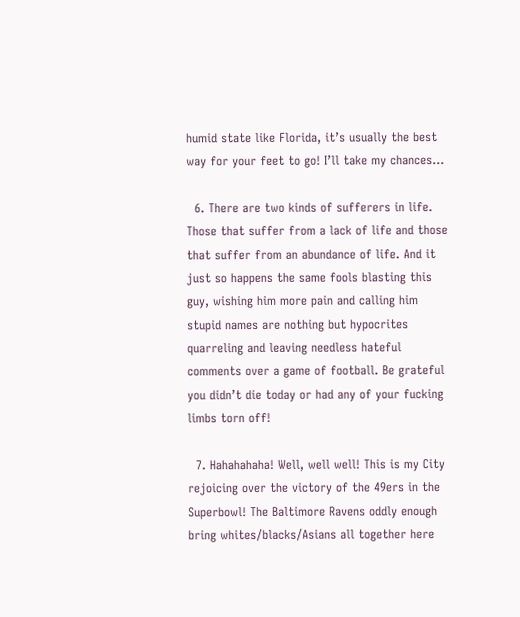humid state like Florida, it’s usually the best way for your feet to go! I’ll take my chances…

  6. There are two kinds of sufferers in life. Those that suffer from a lack of life and those that suffer from an abundance of life. And it just so happens the same fools blasting this guy, wishing him more pain and calling him stupid names are nothing but hypocrites quarreling and leaving needless hateful comments over a game of football. Be grateful you didn’t die today or had any of your fucking limbs torn off!

  7. Hahahahaha! Well, well well! This is my City rejoicing over the victory of the 49ers in the Superbowl! The Baltimore Ravens oddly enough bring whites/blacks/Asians all together here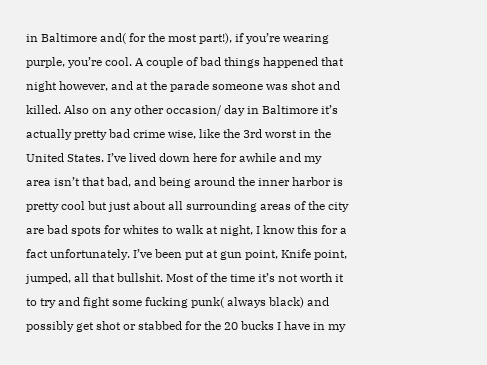in Baltimore and( for the most part!), if you’re wearing purple, you’re cool. A couple of bad things happened that night however, and at the parade someone was shot and killed. Also on any other occasion/ day in Baltimore it’s actually pretty bad crime wise, like the 3rd worst in the United States. I’ve lived down here for awhile and my area isn’t that bad, and being around the inner harbor is pretty cool but just about all surrounding areas of the city are bad spots for whites to walk at night, I know this for a fact unfortunately. I’ve been put at gun point, Knife point, jumped, all that bullshit. Most of the time it’s not worth it to try and fight some fucking punk( always black) and possibly get shot or stabbed for the 20 bucks I have in my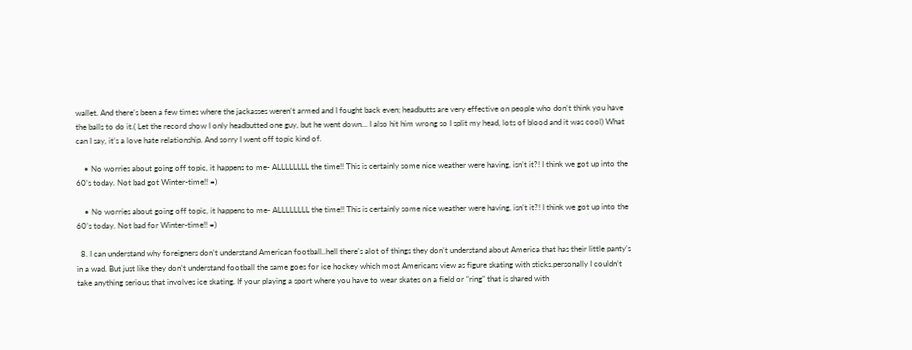wallet. And there’s been a few times where the jackasses weren’t armed and I fought back even; headbutts are very effective on people who don’t think you have the balls to do it.( Let the record show I only headbutted one guy, but he went down… I also hit him wrong so I split my head, lots of blood and it was cool) What can I say, it’s a love hate relationship. And sorry I went off topic kind of.

    • No worries about going off topic, it happens to me- ALLLLLLLL the time!! This is certainly some nice weather were having, isn’t it?! I think we got up into the 60’s today. Not bad got Winter-time!! =)

    • No worries about going off topic, it happens to me- ALLLLLLLL the time!! This is certainly some nice weather were having, isn’t it?! I think we got up into the 60’s today. Not bad for Winter-time!! =)

  8. I can understand why foreigners don’t understand American football..hell there’s alot of things they don’t understand about America that has their little panty’s in a wad. But just like they don’t understand football the same goes for ice hockey which most Americans view as figure skating with sticks.personally I couldn’t take anything serious that involves ice skating. If your playing a sport where you have to wear skates on a field or “ring” that is shared with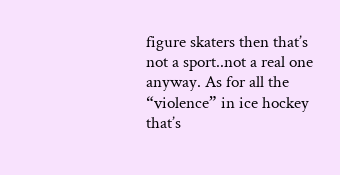figure skaters then that’s not a sport..not a real one anyway. As for all the “violence” in ice hockey that’s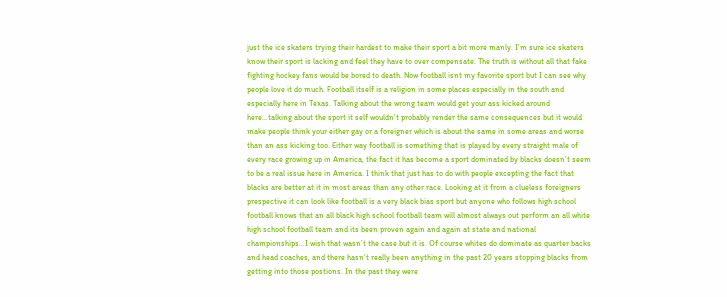just the ice skaters trying their hardest to make their sport a bit more manly. I’m sure ice skaters know their sport is lacking and feel they have to over compensate. The truth is without all that fake fighting hockey fans would be bored to death. Now football isnt my favorite sport but I can see why people love it do much. Football itself is a religion in some places especially in the south and especially here in Texas. Talking about the wrong team would get your ass kicked around here…talking about the sport it self wouldn’t probably render the same consequences but it would make people think your either gay or a foreigner which is about the same in some areas and worse than an ass kicking too. Either way football is something that is played by every straight male of every race growing up in America, the fact it has become a sport dominated by blacks doesn’t seem to be a real issue here in America. I think that just has to do with people excepting the fact that blacks are better at it in most areas than any other race. Looking at it from a clueless foreigners prespective it can look like football is a very black bias sport but anyone who follows high school football knows that an all black high school football team will almost always out perform an all white high school football team and its been proven again and again at state and national championships…I wish that wasn’t the case but it is. Of course whites do dominate as quarter backs and head coaches, and there hasn’t really been anything in the past 20 years stopping blacks from getting into those postions. In the past they were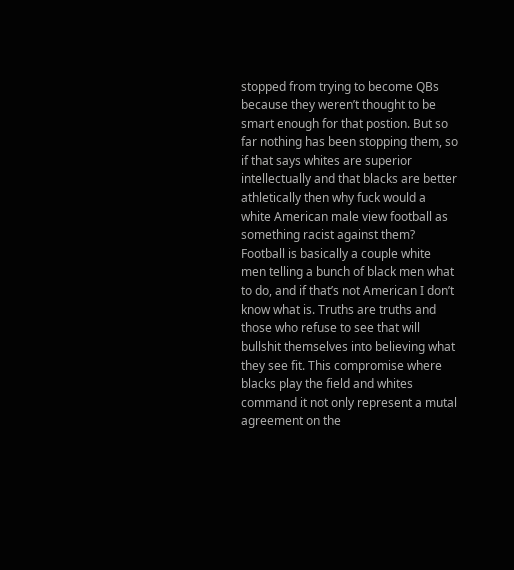stopped from trying to become QBs because they weren’t thought to be smart enough for that postion. But so far nothing has been stopping them, so if that says whites are superior intellectually and that blacks are better athletically then why fuck would a white American male view football as something racist against them? Football is basically a couple white men telling a bunch of black men what to do, and if that’s not American I don’t know what is. Truths are truths and those who refuse to see that will bullshit themselves into believing what they see fit. This compromise where blacks play the field and whites command it not only represent a mutal agreement on the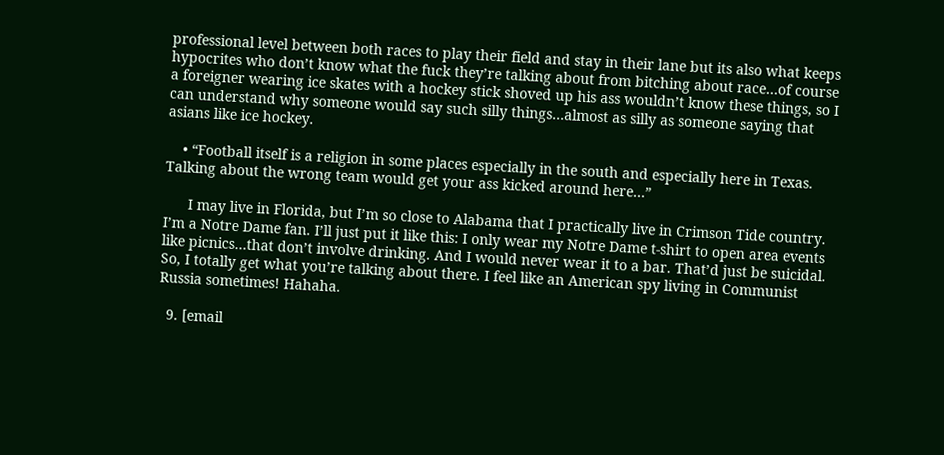professional level between both races to play their field and stay in their lane but its also what keeps hypocrites who don’t know what the fuck they’re talking about from bitching about race…of course a foreigner wearing ice skates with a hockey stick shoved up his ass wouldn’t know these things, so I can understand why someone would say such silly things…almost as silly as someone saying that asians like ice hockey.

    • “Football itself is a religion in some places especially in the south and especially here in Texas. Talking about the wrong team would get your ass kicked around here…”

      I may live in Florida, but I’m so close to Alabama that I practically live in Crimson Tide country. I’m a Notre Dame fan. I’ll just put it like this: I only wear my Notre Dame t-shirt to open area events like picnics…that don’t involve drinking. And I would never wear it to a bar. That’d just be suicidal. So, I totally get what you’re talking about there. I feel like an American spy living in Communist Russia sometimes! Hahaha.

  9. [email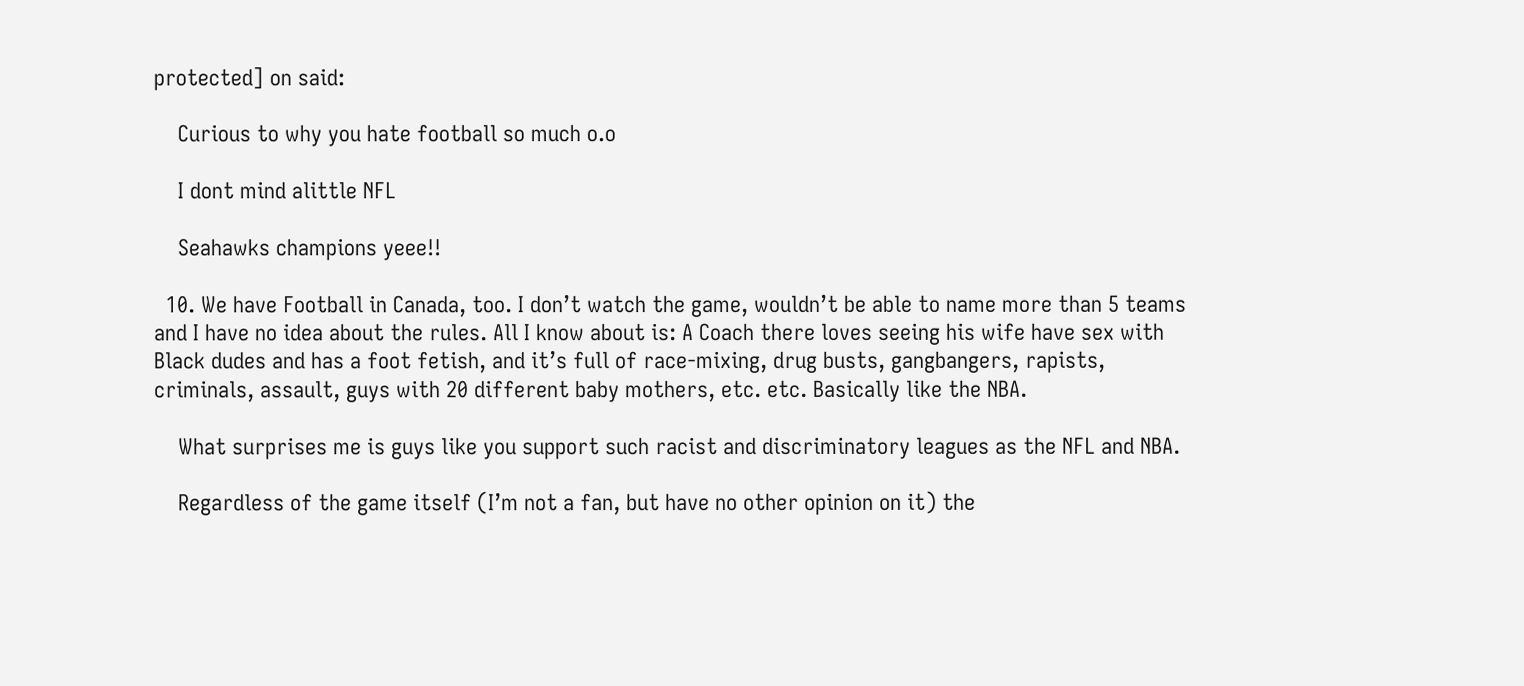protected] on said:

    Curious to why you hate football so much o.o

    I dont mind alittle NFL

    Seahawks champions yeee!!

  10. We have Football in Canada, too. I don’t watch the game, wouldn’t be able to name more than 5 teams and I have no idea about the rules. All I know about is: A Coach there loves seeing his wife have sex with Black dudes and has a foot fetish, and it’s full of race-mixing, drug busts, gangbangers, rapists, criminals, assault, guys with 20 different baby mothers, etc. etc. Basically like the NBA.

    What surprises me is guys like you support such racist and discriminatory leagues as the NFL and NBA.

    Regardless of the game itself (I’m not a fan, but have no other opinion on it) the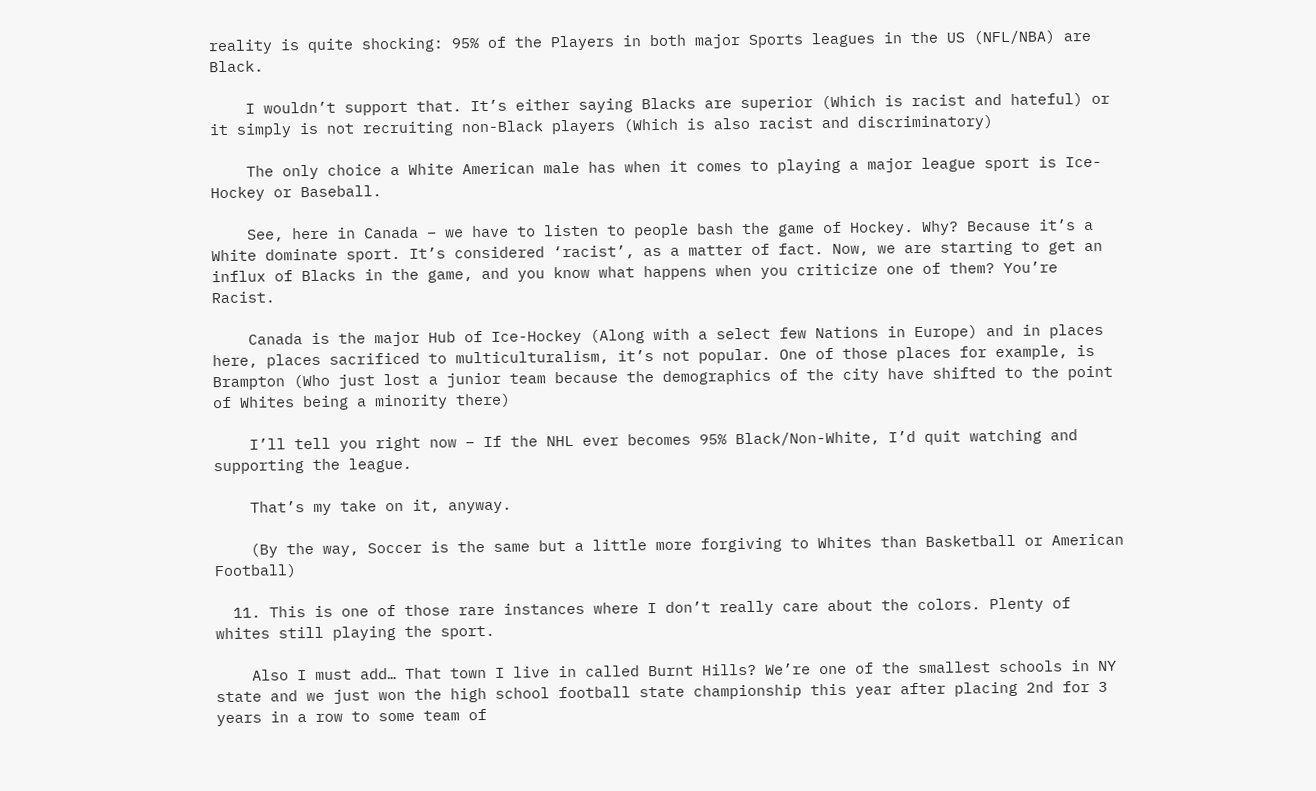reality is quite shocking: 95% of the Players in both major Sports leagues in the US (NFL/NBA) are Black.

    I wouldn’t support that. It’s either saying Blacks are superior (Which is racist and hateful) or it simply is not recruiting non-Black players (Which is also racist and discriminatory)

    The only choice a White American male has when it comes to playing a major league sport is Ice-Hockey or Baseball.

    See, here in Canada – we have to listen to people bash the game of Hockey. Why? Because it’s a White dominate sport. It’s considered ‘racist’, as a matter of fact. Now, we are starting to get an influx of Blacks in the game, and you know what happens when you criticize one of them? You’re Racist.

    Canada is the major Hub of Ice-Hockey (Along with a select few Nations in Europe) and in places here, places sacrificed to multiculturalism, it’s not popular. One of those places for example, is Brampton (Who just lost a junior team because the demographics of the city have shifted to the point of Whites being a minority there)

    I’ll tell you right now – If the NHL ever becomes 95% Black/Non-White, I’d quit watching and supporting the league.

    That’s my take on it, anyway.

    (By the way, Soccer is the same but a little more forgiving to Whites than Basketball or American Football)

  11. This is one of those rare instances where I don’t really care about the colors. Plenty of whites still playing the sport.

    Also I must add… That town I live in called Burnt Hills? We’re one of the smallest schools in NY state and we just won the high school football state championship this year after placing 2nd for 3 years in a row to some team of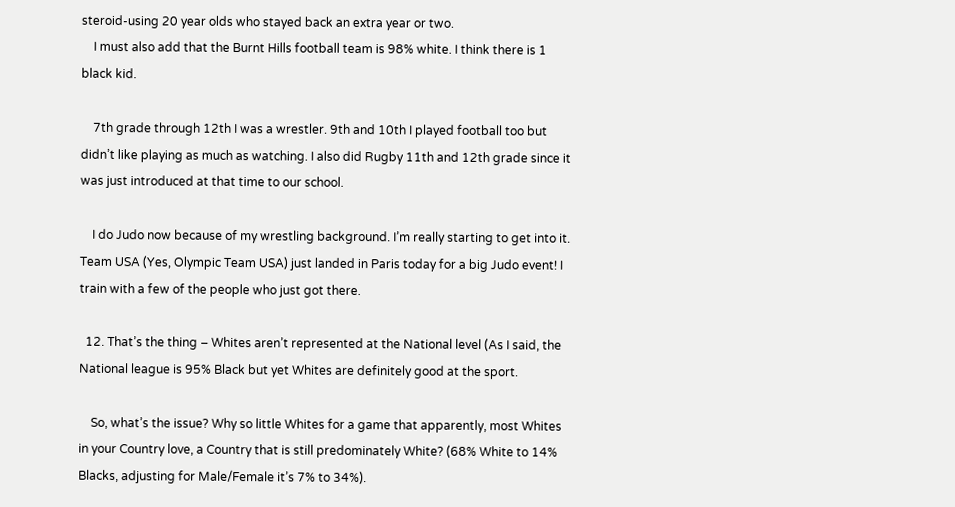steroid-using 20 year olds who stayed back an extra year or two.
    I must also add that the Burnt Hills football team is 98% white. I think there is 1 black kid.

    7th grade through 12th I was a wrestler. 9th and 10th I played football too but didn’t like playing as much as watching. I also did Rugby 11th and 12th grade since it was just introduced at that time to our school.

    I do Judo now because of my wrestling background. I’m really starting to get into it. Team USA (Yes, Olympic Team USA) just landed in Paris today for a big Judo event! I train with a few of the people who just got there.

  12. That’s the thing – Whites aren’t represented at the National level (As I said, the National league is 95% Black but yet Whites are definitely good at the sport.

    So, what’s the issue? Why so little Whites for a game that apparently, most Whites in your Country love, a Country that is still predominately White? (68% White to 14% Blacks, adjusting for Male/Female it’s 7% to 34%).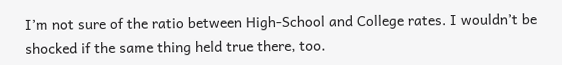I’m not sure of the ratio between High-School and College rates. I wouldn’t be shocked if the same thing held true there, too.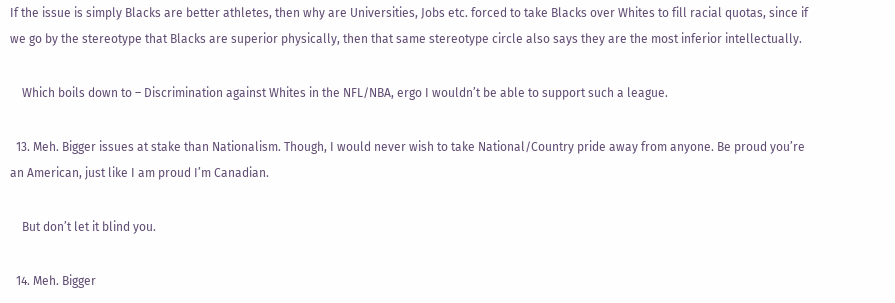If the issue is simply Blacks are better athletes, then why are Universities, Jobs etc. forced to take Blacks over Whites to fill racial quotas, since if we go by the stereotype that Blacks are superior physically, then that same stereotype circle also says they are the most inferior intellectually.

    Which boils down to – Discrimination against Whites in the NFL/NBA, ergo I wouldn’t be able to support such a league.

  13. Meh. Bigger issues at stake than Nationalism. Though, I would never wish to take National/Country pride away from anyone. Be proud you’re an American, just like I am proud I’m Canadian.

    But don’t let it blind you.

  14. Meh. Bigger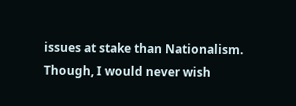issues at stake than Nationalism. Though, I would never wish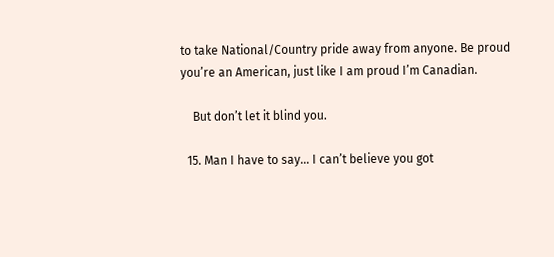to take National/Country pride away from anyone. Be proud you’re an American, just like I am proud I’m Canadian.

    But don’t let it blind you.

  15. Man I have to say… I can’t believe you got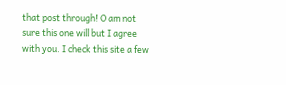that post through! O am not sure this one will but I agree with you. I check this site a few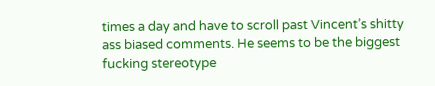times a day and have to scroll past Vincent’s shitty ass biased comments. He seems to be the biggest fucking stereotype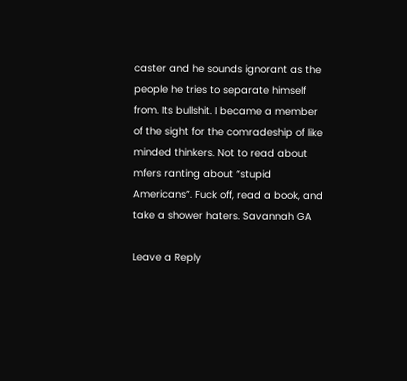caster and he sounds ignorant as the people he tries to separate himself from. Its bullshit. I became a member of the sight for the comradeship of like minded thinkers. Not to read about mfers ranting about “stupid Americans”. Fuck off, read a book, and take a shower haters. Savannah GA

Leave a Reply